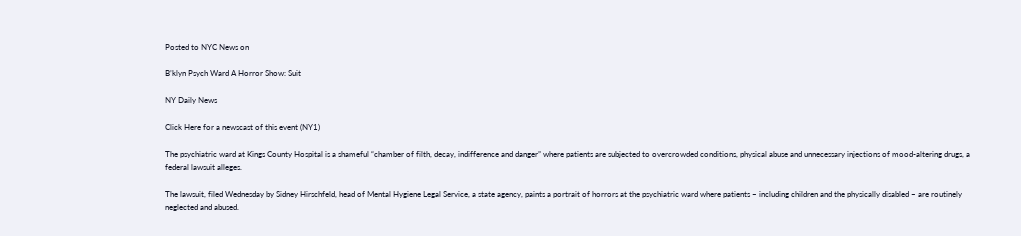Posted to NYC News on

B’klyn Psych Ward A Horror Show: Suit

NY Daily News

Click Here for a newscast of this event (NY1)

The psychiatric ward at Kings County Hospital is a shameful “chamber of filth, decay, indifference and danger” where patients are subjected to overcrowded conditions, physical abuse and unnecessary injections of mood-altering drugs, a federal lawsuit alleges.

The lawsuit, filed Wednesday by Sidney Hirschfeld, head of Mental Hygiene Legal Service, a state agency, paints a portrait of horrors at the psychiatric ward where patients – including children and the physically disabled – are routinely neglected and abused.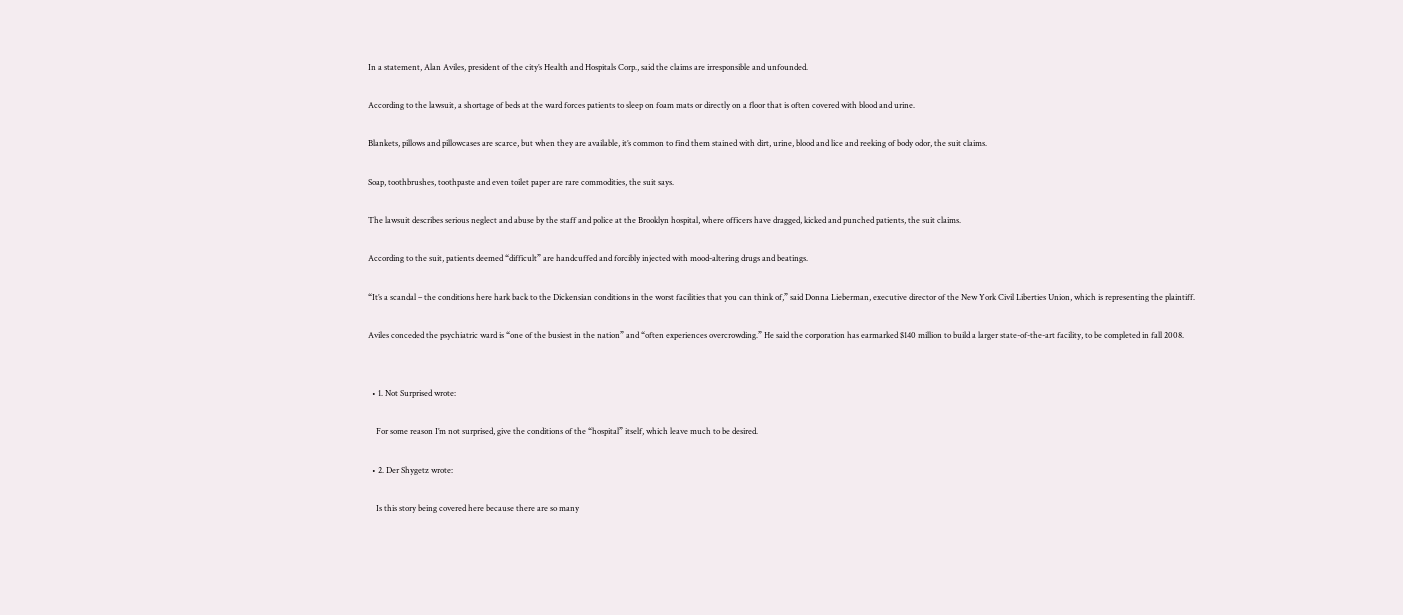In a statement, Alan Aviles, president of the city’s Health and Hospitals Corp., said the claims are irresponsible and unfounded.

According to the lawsuit, a shortage of beds at the ward forces patients to sleep on foam mats or directly on a floor that is often covered with blood and urine.

Blankets, pillows and pillowcases are scarce, but when they are available, it’s common to find them stained with dirt, urine, blood and lice and reeking of body odor, the suit claims.

Soap, toothbrushes, toothpaste and even toilet paper are rare commodities, the suit says.

The lawsuit describes serious neglect and abuse by the staff and police at the Brooklyn hospital, where officers have dragged, kicked and punched patients, the suit claims.

According to the suit, patients deemed “difficult” are handcuffed and forcibly injected with mood-altering drugs and beatings.

“It’s a scandal – the conditions here hark back to the Dickensian conditions in the worst facilities that you can think of,” said Donna Lieberman, executive director of the New York Civil Liberties Union, which is representing the plaintiff.

Aviles conceded the psychiatric ward is “one of the busiest in the nation” and “often experiences overcrowding.” He said the corporation has earmarked $140 million to build a larger state-of-the-art facility, to be completed in fall 2008.


  • 1. Not Surprised wrote:

    For some reason I’m not surprised, give the conditions of the “hospital” itself, which leave much to be desired.

  • 2. Der Shygetz wrote:

    Is this story being covered here because there are so many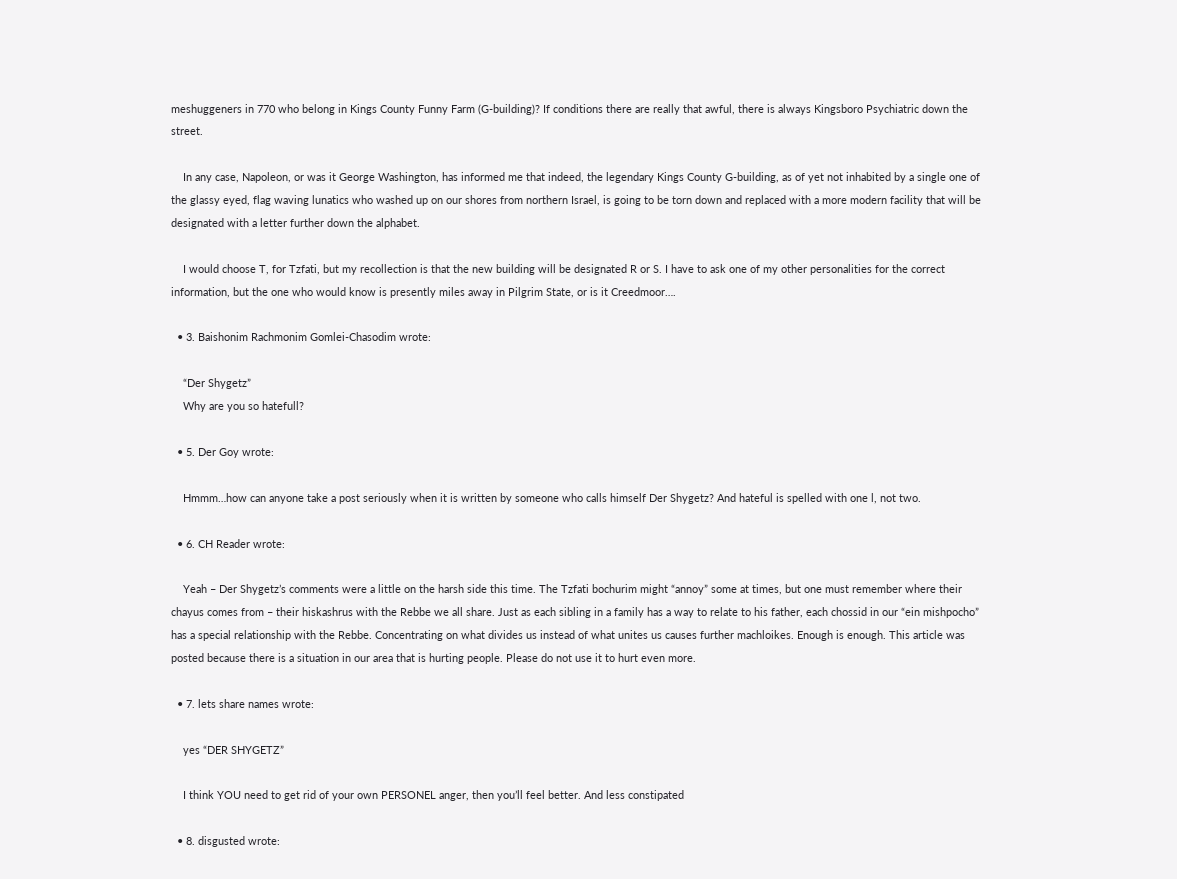meshuggeners in 770 who belong in Kings County Funny Farm (G-building)? If conditions there are really that awful, there is always Kingsboro Psychiatric down the street.

    In any case, Napoleon, or was it George Washington, has informed me that indeed, the legendary Kings County G-building, as of yet not inhabited by a single one of the glassy eyed, flag waving lunatics who washed up on our shores from northern Israel, is going to be torn down and replaced with a more modern facility that will be designated with a letter further down the alphabet.

    I would choose T, for Tzfati, but my recollection is that the new building will be designated R or S. I have to ask one of my other personalities for the correct information, but the one who would know is presently miles away in Pilgrim State, or is it Creedmoor….

  • 3. Baishonim Rachmonim Gomlei-Chasodim wrote:

    “Der Shygetz”
    Why are you so hatefull?

  • 5. Der Goy wrote:

    Hmmm…how can anyone take a post seriously when it is written by someone who calls himself Der Shygetz? And hateful is spelled with one l, not two.

  • 6. CH Reader wrote:

    Yeah – Der Shygetz’s comments were a little on the harsh side this time. The Tzfati bochurim might “annoy” some at times, but one must remember where their chayus comes from – their hiskashrus with the Rebbe we all share. Just as each sibling in a family has a way to relate to his father, each chossid in our “ein mishpocho” has a special relationship with the Rebbe. Concentrating on what divides us instead of what unites us causes further machloikes. Enough is enough. This article was posted because there is a situation in our area that is hurting people. Please do not use it to hurt even more.

  • 7. lets share names wrote:

    yes “DER SHYGETZ”

    I think YOU need to get rid of your own PERSONEL anger, then you’ll feel better. And less constipated

  • 8. disgusted wrote: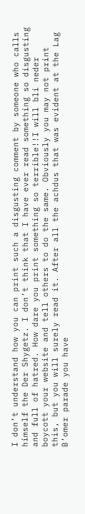I don’t understand how you can print such a disgusting comment by someone who calls himself the Der Shygetz. I don’t think that I have ever read something so disgusting and full of hatred. How dare you print something so terrible!!I will bli neder boycott your website and tell others to do the same. Obviously you may not print this, but you will surely read it. After all the achdus that was evident at the Lag B’omer parade you have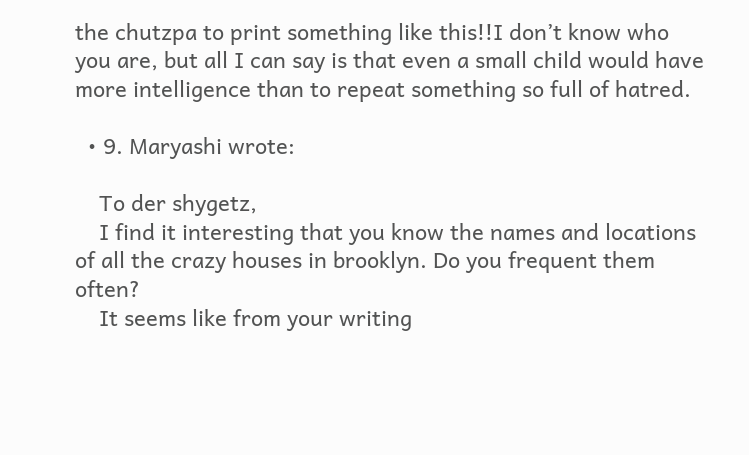the chutzpa to print something like this!!I don’t know who you are, but all I can say is that even a small child would have more intelligence than to repeat something so full of hatred.

  • 9. Maryashi wrote:

    To der shygetz,
    I find it interesting that you know the names and locations of all the crazy houses in brooklyn. Do you frequent them often?
    It seems like from your writing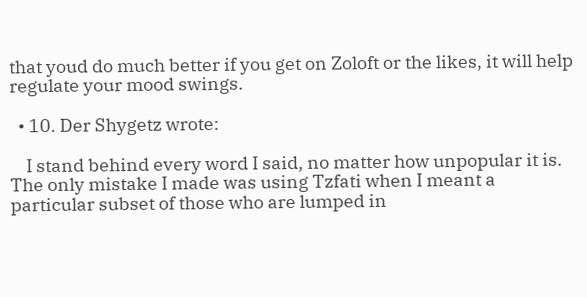that youd do much better if you get on Zoloft or the likes, it will help regulate your mood swings.

  • 10. Der Shygetz wrote:

    I stand behind every word I said, no matter how unpopular it is. The only mistake I made was using Tzfati when I meant a particular subset of those who are lumped in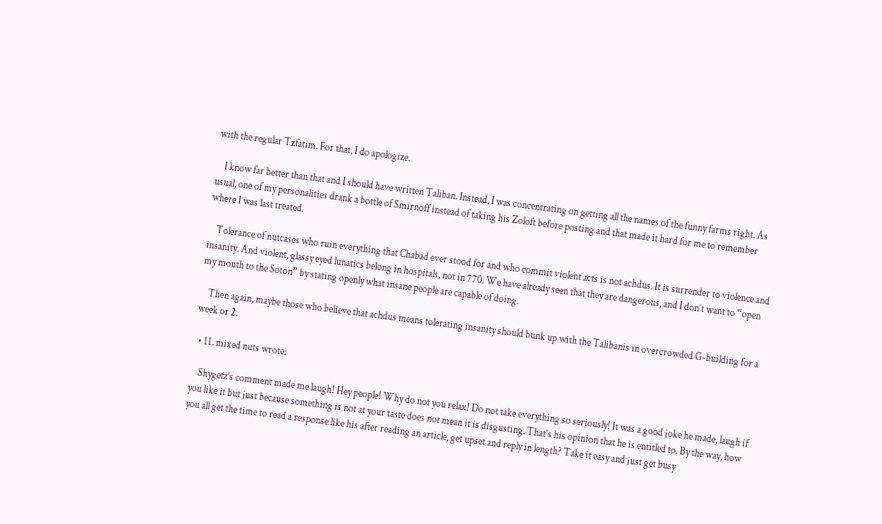with the regular Tzfatim. For that, I do apologize.

    I know far better than that and I should have written Taliban. Instead, I was concentrating on getting all the names of the funny farms right. As usual, one of my personalities drank a bottle of Smirnoff instead of taking his Zoloft before posting and that made it hard for me to remember where I was last treated.

    Tolerance of nutcases who ruin everything that Chabad ever stood for and who commit violent acts is not achdus. It is surrender to violence and insanity. And violent, glassy eyed lunatics belong in hospitals, not in 770. We have already seen that they are dangerous, and I don’t want to “open my mouth to the Soton” by stating openly what insane people are capable of doing.

    Then again, maybe those who believe that achdus means tolerating insanity should bunk up with the Talibanis in overcrowded G-building for a week or 2.

  • 11. mixed nuts wrote:

    Shygetz’s comment made me laugh! Hey people! Why do not you relax! Do not take everything so seriously! It was a good joke he made, laugh if you like it but just because something is not at your taste does not mean it is disgusting. That’s his opinion that he is entitled to. By the way, how you all get the time to read a response like his after reading an article, get upset and reply in length? Take it easy and just get busy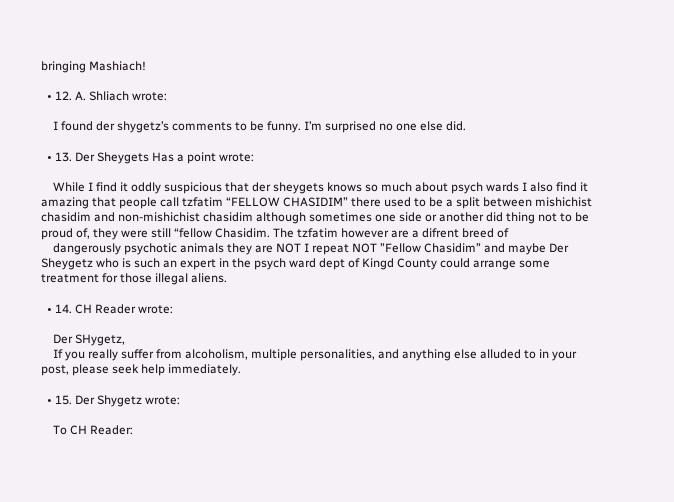bringing Mashiach!

  • 12. A. Shliach wrote:

    I found der shygetz’s comments to be funny. I’m surprised no one else did.

  • 13. Der Sheygets Has a point wrote:

    While I find it oddly suspicious that der sheygets knows so much about psych wards I also find it amazing that people call tzfatim “FELLOW CHASIDIM” there used to be a split between mishichist chasidim and non-mishichist chasidim although sometimes one side or another did thing not to be proud of, they were still “fellow Chasidim. The tzfatim however are a difrent breed of
    dangerously psychotic animals they are NOT I repeat NOT ”Fellow Chasidim” and maybe Der Sheygetz who is such an expert in the psych ward dept of Kingd County could arrange some treatment for those illegal aliens.

  • 14. CH Reader wrote:

    Der SHygetz,
    If you really suffer from alcoholism, multiple personalities, and anything else alluded to in your post, please seek help immediately.

  • 15. Der Shygetz wrote:

    To CH Reader: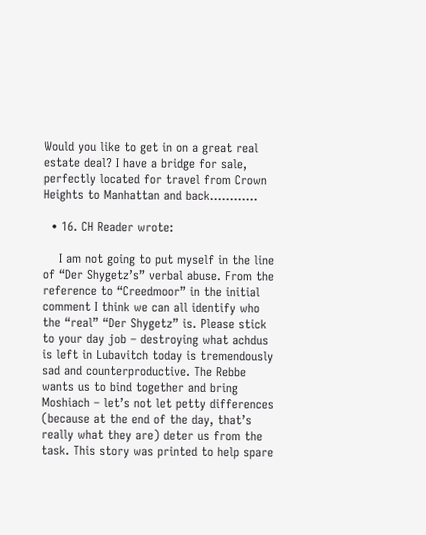Would you like to get in on a great real estate deal? I have a bridge for sale, perfectly located for travel from Crown Heights to Manhattan and back…………

  • 16. CH Reader wrote:

    I am not going to put myself in the line of “Der Shygetz’s” verbal abuse. From the reference to “Creedmoor” in the initial comment I think we can all identify who the “real” “Der Shygetz” is. Please stick to your day job – destroying what achdus is left in Lubavitch today is tremendously sad and counterproductive. The Rebbe wants us to bind together and bring Moshiach – let’s not let petty differences (because at the end of the day, that’s really what they are) deter us from the task. This story was printed to help spare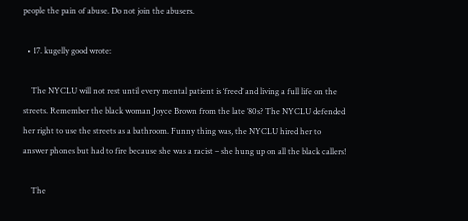people the pain of abuse. Do not join the abusers.

  • 17. kugelly good wrote:

    The NYCLU will not rest until every mental patient is ‘freed’ and living a full life on the streets. Remember the black woman Joyce Brown from the late ’80s? The NYCLU defended her right to use the streets as a bathroom. Funny thing was, the NYCLU hired her to answer phones but had to fire because she was a racist – she hung up on all the black callers!

    The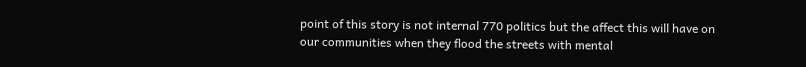point of this story is not internal 770 politics but the affect this will have on our communities when they flood the streets with mental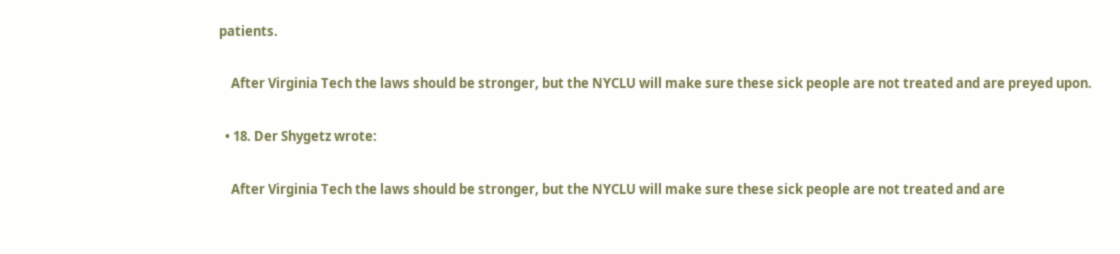patients.

    After Virginia Tech the laws should be stronger, but the NYCLU will make sure these sick people are not treated and are preyed upon.

  • 18. Der Shygetz wrote:

    After Virginia Tech the laws should be stronger, but the NYCLU will make sure these sick people are not treated and are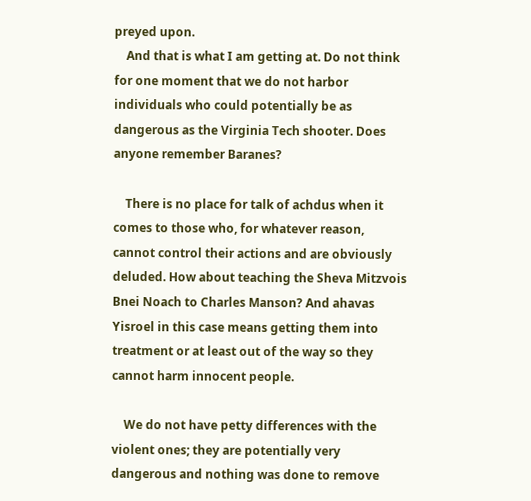preyed upon.
    And that is what I am getting at. Do not think for one moment that we do not harbor individuals who could potentially be as dangerous as the Virginia Tech shooter. Does anyone remember Baranes?

    There is no place for talk of achdus when it comes to those who, for whatever reason, cannot control their actions and are obviously deluded. How about teaching the Sheva Mitzvois Bnei Noach to Charles Manson? And ahavas Yisroel in this case means getting them into treatment or at least out of the way so they cannot harm innocent people.

    We do not have petty differences with the violent ones; they are potentially very dangerous and nothing was done to remove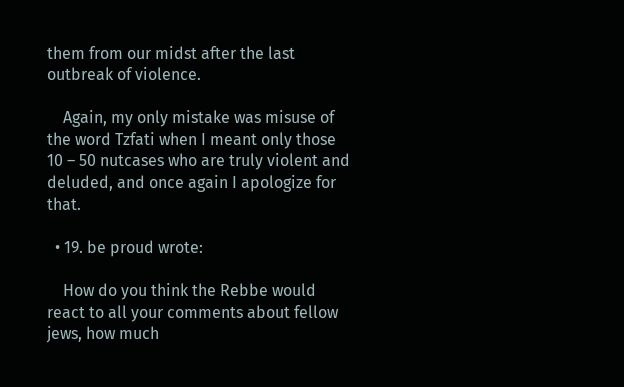them from our midst after the last outbreak of violence.

    Again, my only mistake was misuse of the word Tzfati when I meant only those 10 – 50 nutcases who are truly violent and deluded, and once again I apologize for that.

  • 19. be proud wrote:

    How do you think the Rebbe would react to all your comments about fellow jews, how much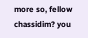more so, fellow chassidim? you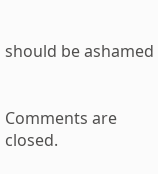should be ashamed


Comments are closed.